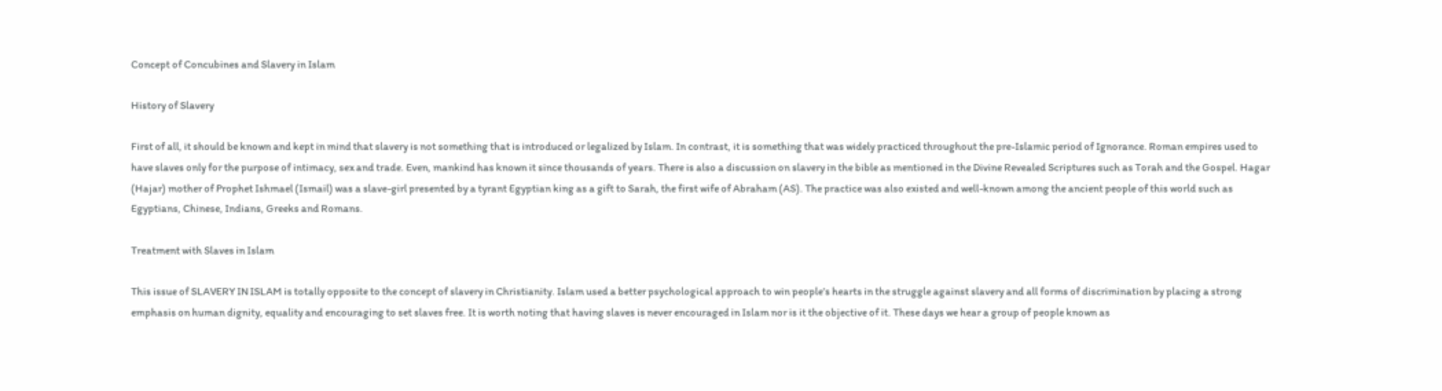Concept of Concubines and Slavery in Islam

History of Slavery

First of all, it should be known and kept in mind that slavery is not something that is introduced or legalized by Islam. In contrast, it is something that was widely practiced throughout the pre-Islamic period of Ignorance. Roman empires used to have slaves only for the purpose of intimacy, sex and trade. Even, mankind has known it since thousands of years. There is also a discussion on slavery in the bible as mentioned in the Divine Revealed Scriptures such as Torah and the Gospel. Hagar (Hajar) mother of Prophet Ishmael (Ismail) was a slave-girl presented by a tyrant Egyptian king as a gift to Sarah, the first wife of Abraham (AS). The practice was also existed and well-known among the ancient people of this world such as Egyptians, Chinese, Indians, Greeks and Romans.

Treatment with Slaves in Islam

This issue of SLAVERY IN ISLAM is totally opposite to the concept of slavery in Christianity. Islam used a better psychological approach to win people’s hearts in the struggle against slavery and all forms of discrimination by placing a strong emphasis on human dignity, equality and encouraging to set slaves free. It is worth noting that having slaves is never encouraged in Islam nor is it the objective of it. These days we hear a group of people known as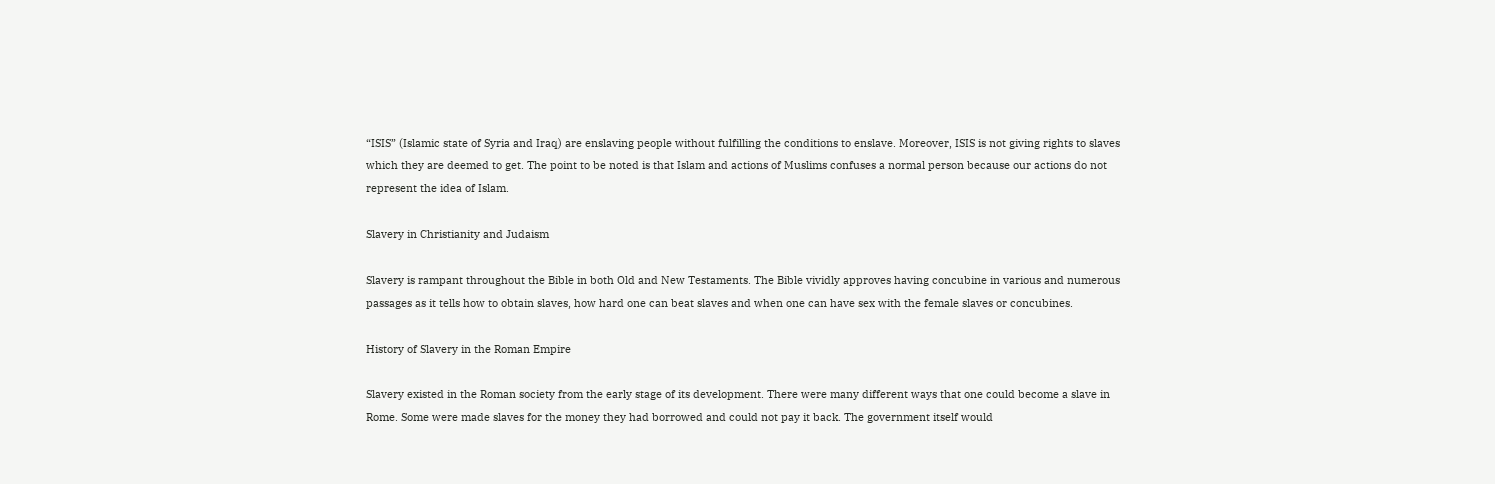“ISIS” (Islamic state of Syria and Iraq) are enslaving people without fulfilling the conditions to enslave. Moreover, ISIS is not giving rights to slaves which they are deemed to get. The point to be noted is that Islam and actions of Muslims confuses a normal person because our actions do not represent the idea of Islam.

Slavery in Christianity and Judaism

Slavery is rampant throughout the Bible in both Old and New Testaments. The Bible vividly approves having concubine in various and numerous passages as it tells how to obtain slaves, how hard one can beat slaves and when one can have sex with the female slaves or concubines.

History of Slavery in the Roman Empire

Slavery existed in the Roman society from the early stage of its development. There were many different ways that one could become a slave in Rome. Some were made slaves for the money they had borrowed and could not pay it back. The government itself would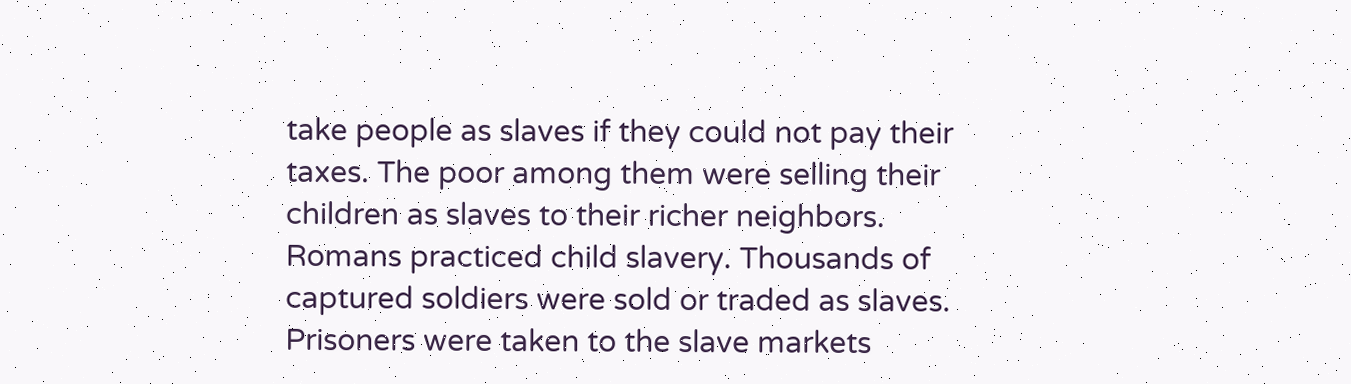take people as slaves if they could not pay their taxes. The poor among them were selling their children as slaves to their richer neighbors. Romans practiced child slavery. Thousands of captured soldiers were sold or traded as slaves. Prisoners were taken to the slave markets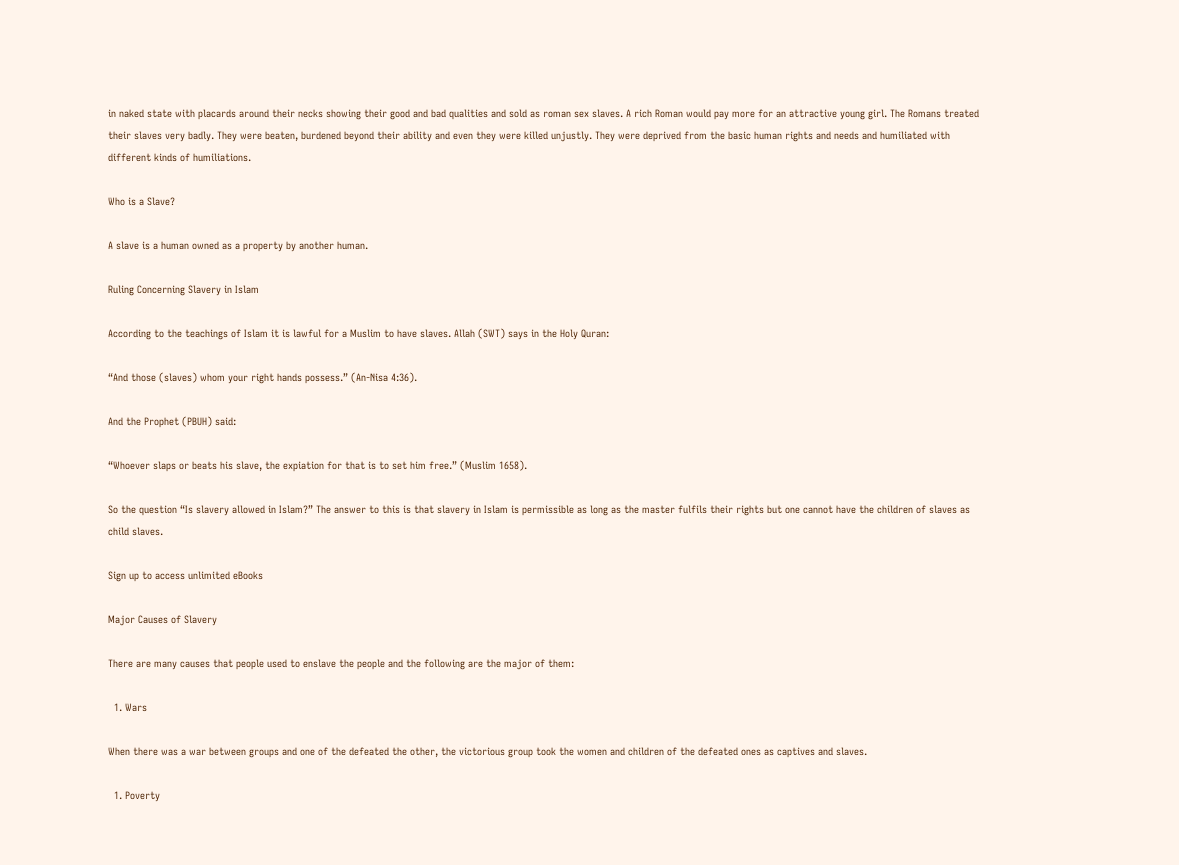in naked state with placards around their necks showing their good and bad qualities and sold as roman sex slaves. A rich Roman would pay more for an attractive young girl. The Romans treated their slaves very badly. They were beaten, burdened beyond their ability and even they were killed unjustly. They were deprived from the basic human rights and needs and humiliated with different kinds of humiliations.

Who is a Slave?

A slave is a human owned as a property by another human.

Ruling Concerning Slavery in Islam

According to the teachings of Islam it is lawful for a Muslim to have slaves. Allah (SWT) says in the Holy Quran:

“And those (slaves) whom your right hands possess.” (An-Nisa 4:36).

And the Prophet (PBUH) said:

“Whoever slaps or beats his slave, the expiation for that is to set him free.” (Muslim 1658).

So the question “Is slavery allowed in Islam?” The answer to this is that slavery in Islam is permissible as long as the master fulfils their rights but one cannot have the children of slaves as child slaves.

Sign up to access unlimited eBooks

Major Causes of Slavery

There are many causes that people used to enslave the people and the following are the major of them:

  1. Wars

When there was a war between groups and one of the defeated the other, the victorious group took the women and children of the defeated ones as captives and slaves.

  1. Poverty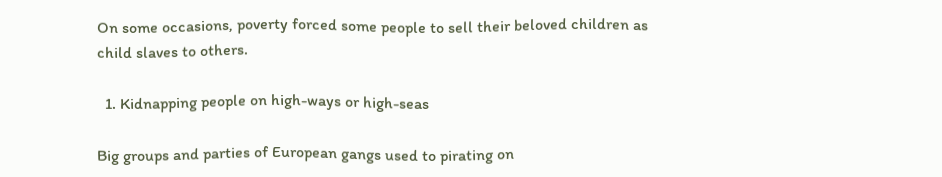On some occasions, poverty forced some people to sell their beloved children as child slaves to others.

  1. Kidnapping people on high-ways or high-seas

Big groups and parties of European gangs used to pirating on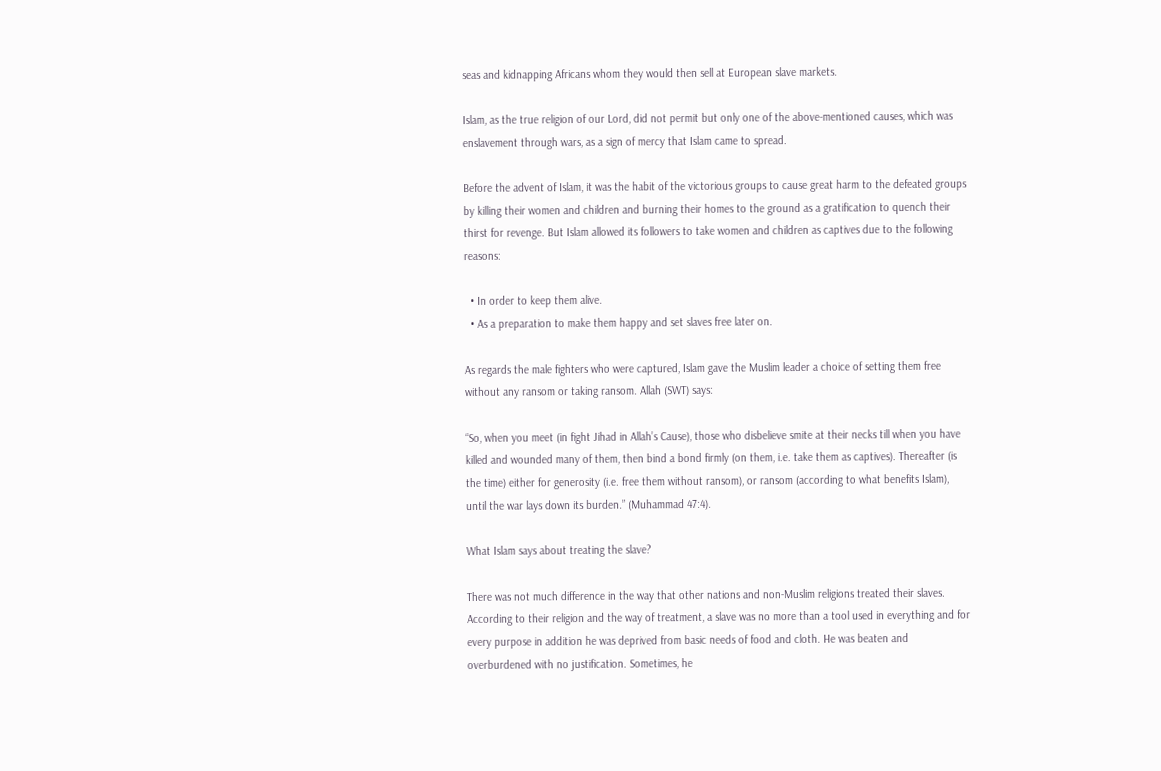seas and kidnapping Africans whom they would then sell at European slave markets.

Islam, as the true religion of our Lord, did not permit but only one of the above-mentioned causes, which was enslavement through wars, as a sign of mercy that Islam came to spread.

Before the advent of Islam, it was the habit of the victorious groups to cause great harm to the defeated groups by killing their women and children and burning their homes to the ground as a gratification to quench their thirst for revenge. But Islam allowed its followers to take women and children as captives due to the following reasons:

  • In order to keep them alive.
  • As a preparation to make them happy and set slaves free later on.

As regards the male fighters who were captured, Islam gave the Muslim leader a choice of setting them free without any ransom or taking ransom. Allah (SWT) says:

“So, when you meet (in fight Jihad in Allah’s Cause), those who disbelieve smite at their necks till when you have killed and wounded many of them, then bind a bond firmly (on them, i.e. take them as captives). Thereafter (is the time) either for generosity (i.e. free them without ransom), or ransom (according to what benefits Islam), until the war lays down its burden.” (Muhammad 47:4).

What Islam says about treating the slave?

There was not much difference in the way that other nations and non-Muslim religions treated their slaves. According to their religion and the way of treatment, a slave was no more than a tool used in everything and for every purpose in addition he was deprived from basic needs of food and cloth. He was beaten and overburdened with no justification. Sometimes, he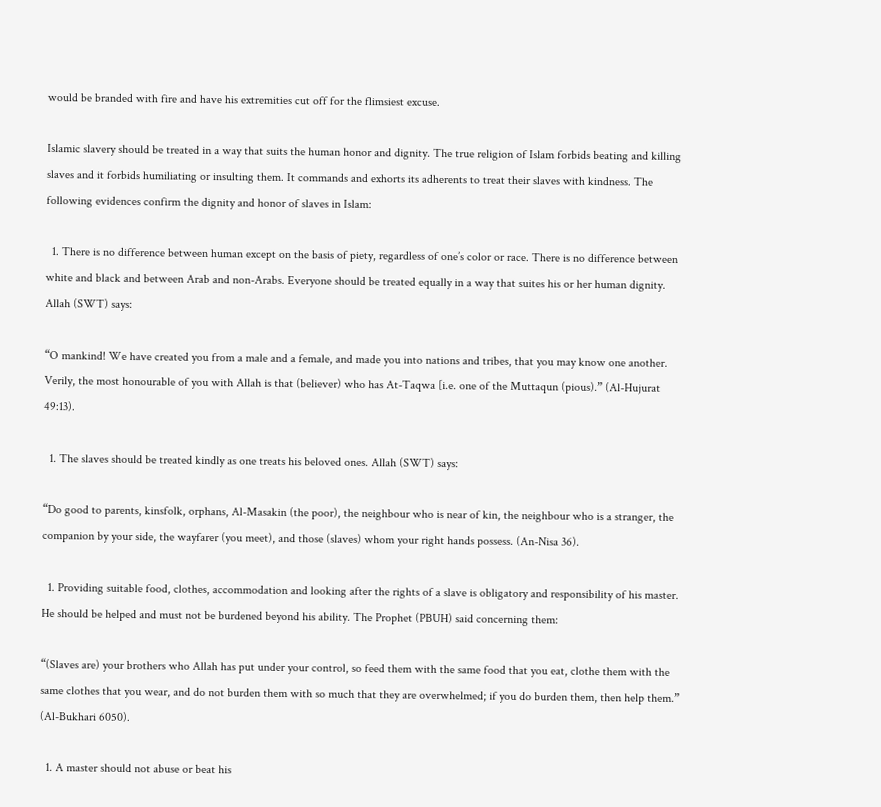would be branded with fire and have his extremities cut off for the flimsiest excuse.

Islamic slavery should be treated in a way that suits the human honor and dignity. The true religion of Islam forbids beating and killing slaves and it forbids humiliating or insulting them. It commands and exhorts its adherents to treat their slaves with kindness. The following evidences confirm the dignity and honor of slaves in Islam:

  1. There is no difference between human except on the basis of piety, regardless of one’s color or race. There is no difference between white and black and between Arab and non-Arabs. Everyone should be treated equally in a way that suites his or her human dignity. Allah (SWT) says:

“O mankind! We have created you from a male and a female, and made you into nations and tribes, that you may know one another. Verily, the most honourable of you with Allah is that (believer) who has At-Taqwa [i.e. one of the Muttaqun (pious).” (Al-Hujurat 49:13).

  1. The slaves should be treated kindly as one treats his beloved ones. Allah (SWT) says:

“Do good to parents, kinsfolk, orphans, Al-Masakin (the poor), the neighbour who is near of kin, the neighbour who is a stranger, the companion by your side, the wayfarer (you meet), and those (slaves) whom your right hands possess. (An-Nisa 36).

  1. Providing suitable food, clothes, accommodation and looking after the rights of a slave is obligatory and responsibility of his master. He should be helped and must not be burdened beyond his ability. The Prophet (PBUH) said concerning them:

“(Slaves are) your brothers who Allah has put under your control, so feed them with the same food that you eat, clothe them with the same clothes that you wear, and do not burden them with so much that they are overwhelmed; if you do burden them, then help them.” (Al-Bukhari 6050).

  1. A master should not abuse or beat his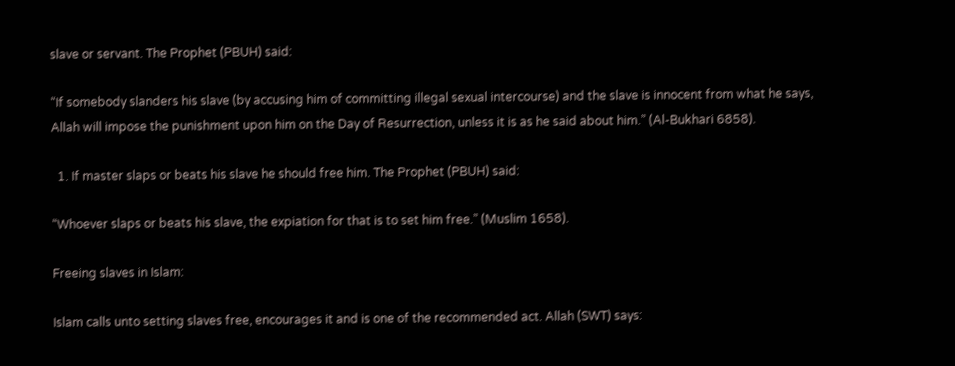slave or servant. The Prophet (PBUH) said:

“If somebody slanders his slave (by accusing him of committing illegal sexual intercourse) and the slave is innocent from what he says, Allah will impose the punishment upon him on the Day of Resurrection, unless it is as he said about him.” (Al-Bukhari 6858).

  1. If master slaps or beats his slave he should free him. The Prophet (PBUH) said:

“Whoever slaps or beats his slave, the expiation for that is to set him free.” (Muslim 1658).

Freeing slaves in Islam:

Islam calls unto setting slaves free, encourages it and is one of the recommended act. Allah (SWT) says: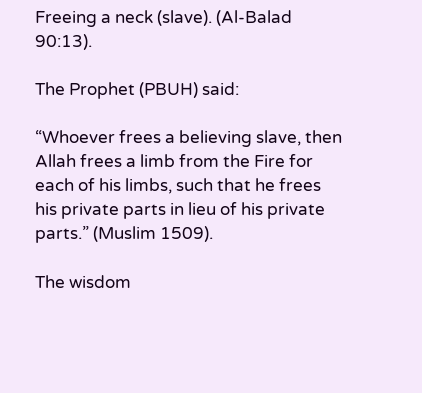Freeing a neck (slave). (Al-Balad 90:13).

The Prophet (PBUH) said:

“Whoever frees a believing slave, then Allah frees a limb from the Fire for each of his limbs, such that he frees his private parts in lieu of his private parts.” (Muslim 1509).

The wisdom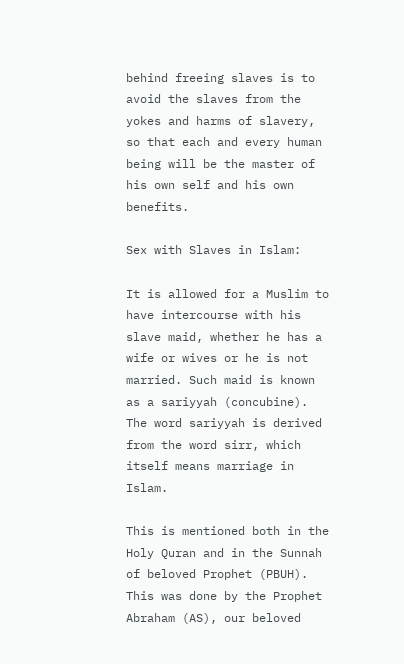behind freeing slaves is to avoid the slaves from the yokes and harms of slavery, so that each and every human being will be the master of his own self and his own benefits.

Sex with Slaves in Islam:

It is allowed for a Muslim to have intercourse with his slave maid, whether he has a wife or wives or he is not married. Such maid is known as a sariyyah (concubine). The word sariyyah is derived from the word sirr, which itself means marriage in Islam.

This is mentioned both in the Holy Quran and in the Sunnah of beloved Prophet (PBUH). This was done by the Prophet Abraham (AS), our beloved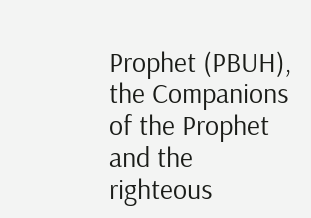Prophet (PBUH), the Companions of the Prophet and the righteous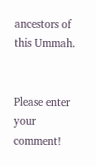ancestors of this Ummah.


Please enter your comment!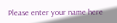Please enter your name here